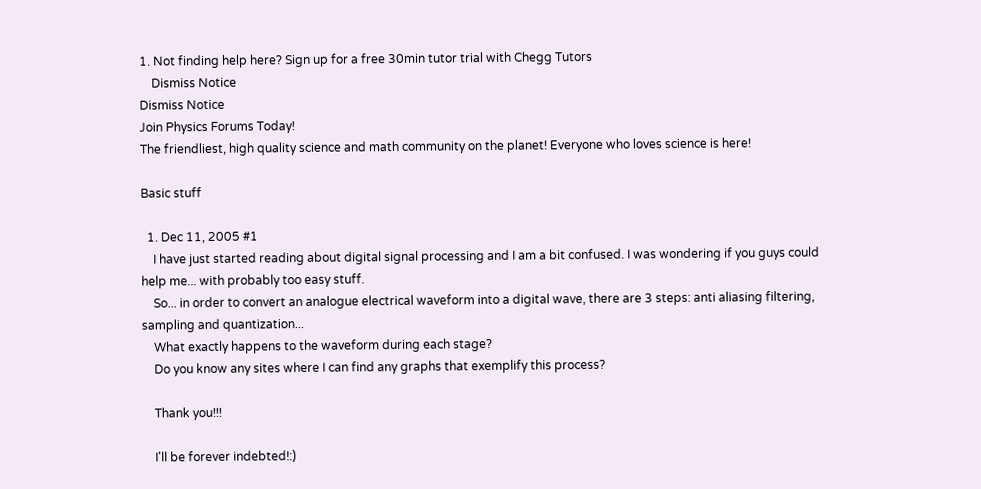1. Not finding help here? Sign up for a free 30min tutor trial with Chegg Tutors
    Dismiss Notice
Dismiss Notice
Join Physics Forums Today!
The friendliest, high quality science and math community on the planet! Everyone who loves science is here!

Basic stuff

  1. Dec 11, 2005 #1
    I have just started reading about digital signal processing and I am a bit confused. I was wondering if you guys could help me... with probably too easy stuff.
    So... in order to convert an analogue electrical waveform into a digital wave, there are 3 steps: anti aliasing filtering, sampling and quantization...
    What exactly happens to the waveform during each stage?
    Do you know any sites where I can find any graphs that exemplify this process?

    Thank you!!!

    I'll be forever indebted!:)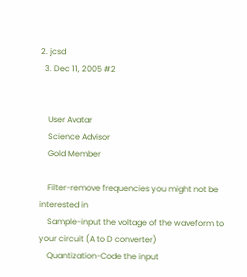2. jcsd
  3. Dec 11, 2005 #2


    User Avatar
    Science Advisor
    Gold Member

    Filter-remove frequencies you might not be interested in
    Sample-input the voltage of the waveform to your circuit (A to D converter)
    Quantization-Code the input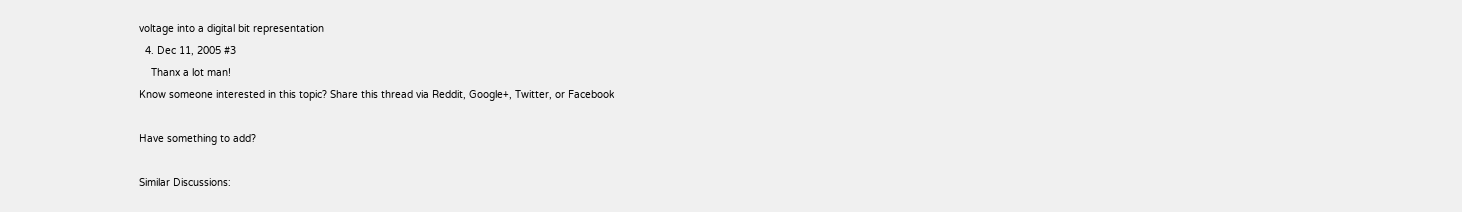voltage into a digital bit representation
  4. Dec 11, 2005 #3
    Thanx a lot man!
Know someone interested in this topic? Share this thread via Reddit, Google+, Twitter, or Facebook

Have something to add?

Similar Discussions: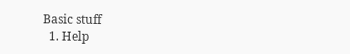Basic stuff
  1. Help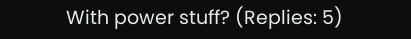With power stuff? (Replies: 5)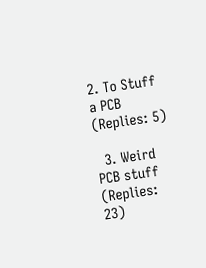2. To Stuff a PCB (Replies: 5)

  3. Weird PCB stuff (Replies: 23)